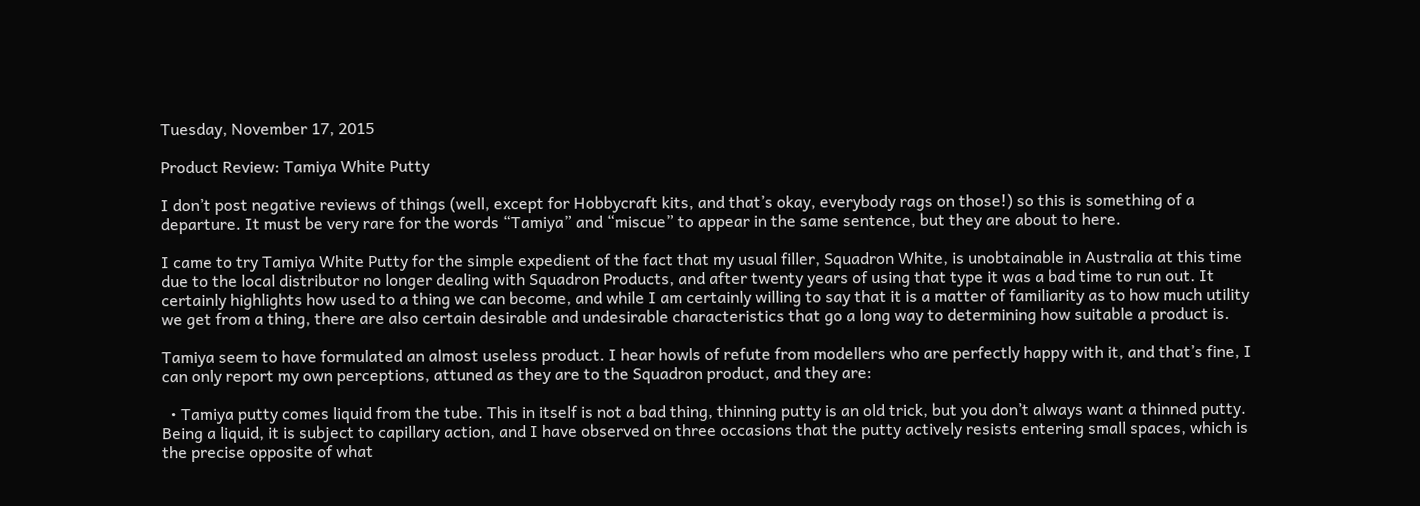Tuesday, November 17, 2015

Product Review: Tamiya White Putty

I don’t post negative reviews of things (well, except for Hobbycraft kits, and that’s okay, everybody rags on those!) so this is something of a departure. It must be very rare for the words “Tamiya” and “miscue” to appear in the same sentence, but they are about to here.

I came to try Tamiya White Putty for the simple expedient of the fact that my usual filler, Squadron White, is unobtainable in Australia at this time due to the local distributor no longer dealing with Squadron Products, and after twenty years of using that type it was a bad time to run out. It certainly highlights how used to a thing we can become, and while I am certainly willing to say that it is a matter of familiarity as to how much utility we get from a thing, there are also certain desirable and undesirable characteristics that go a long way to determining how suitable a product is.

Tamiya seem to have formulated an almost useless product. I hear howls of refute from modellers who are perfectly happy with it, and that’s fine, I can only report my own perceptions, attuned as they are to the Squadron product, and they are:

  • Tamiya putty comes liquid from the tube. This in itself is not a bad thing, thinning putty is an old trick, but you don’t always want a thinned putty. Being a liquid, it is subject to capillary action, and I have observed on three occasions that the putty actively resists entering small spaces, which is the precise opposite of what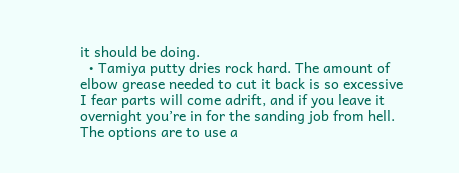it should be doing.
  • Tamiya putty dries rock hard. The amount of elbow grease needed to cut it back is so excessive I fear parts will come adrift, and if you leave it overnight you’re in for the sanding job from hell. The options are to use a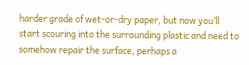harder grade of wet-or-dry paper, but now you’ll start scouring into the surrounding plastic and need to somehow repair the surface, perhaps a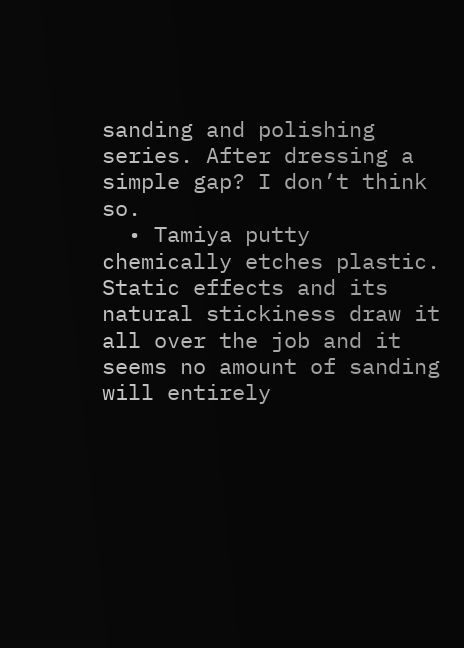sanding and polishing series. After dressing a simple gap? I don’t think so.
  • Tamiya putty chemically etches plastic. Static effects and its natural stickiness draw it all over the job and it seems no amount of sanding will entirely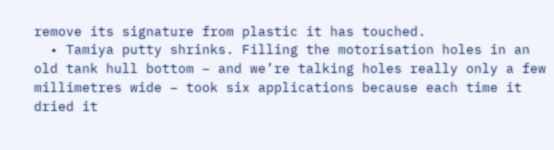remove its signature from plastic it has touched.
  • Tamiya putty shrinks. Filling the motorisation holes in an old tank hull bottom – and we’re talking holes really only a few millimetres wide – took six applications because each time it dried it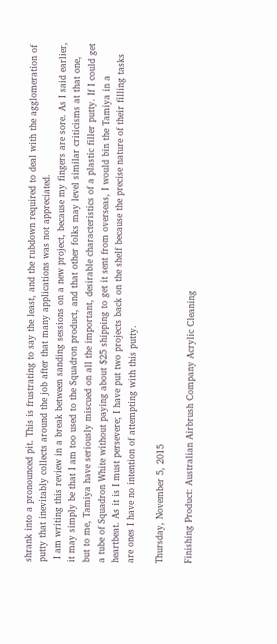shrank into a pronounced pit. This is frustrating to say the least, and the rubdown required to deal with the agglomeration of putty that inevitably collects around the job after that many applications was not appreciated.
 I am writing this review in a break between sanding sessions on a new project, because my fingers are sore. As I said earlier, it may simply be that I am too used to the Squadron product, and that other folks may level similar criticisms at that one, but to me, Tamiya have seriously miscued on all the important, desirable characteristics of a plastic filler putty. If I could get a tube of Squadron White without paying about $25 shipping to get it sent from overseas, I would bin the Tamiya in a heartbeat. As it is I must persevere; I have put two projects back on the shelf because the precise nature of their filling tasks are ones I have no intention of attempting with this putty.

Thursday, November 5, 2015

Finishing Product: Australian Airbrush Company Acrylic Cleaning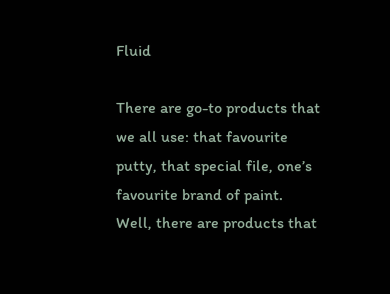Fluid

There are go-to products that we all use: that favourite putty, that special file, one’s favourite brand of paint. Well, there are products that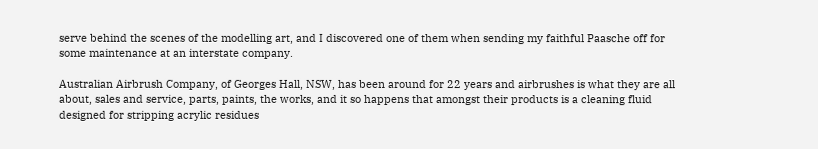serve behind the scenes of the modelling art, and I discovered one of them when sending my faithful Paasche off for some maintenance at an interstate company.

Australian Airbrush Company, of Georges Hall, NSW, has been around for 22 years and airbrushes is what they are all about, sales and service, parts, paints, the works, and it so happens that amongst their products is a cleaning fluid designed for stripping acrylic residues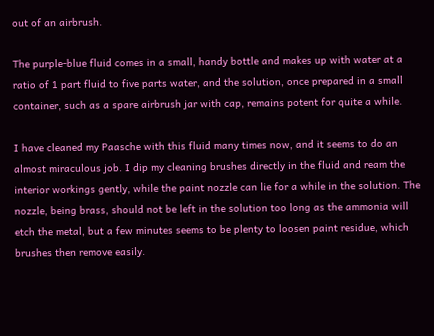out of an airbrush.

The purple-blue fluid comes in a small, handy bottle and makes up with water at a ratio of 1 part fluid to five parts water, and the solution, once prepared in a small container, such as a spare airbrush jar with cap, remains potent for quite a while.

I have cleaned my Paasche with this fluid many times now, and it seems to do an almost miraculous job. I dip my cleaning brushes directly in the fluid and ream the interior workings gently, while the paint nozzle can lie for a while in the solution. The nozzle, being brass, should not be left in the solution too long as the ammonia will etch the metal, but a few minutes seems to be plenty to loosen paint residue, which brushes then remove easily.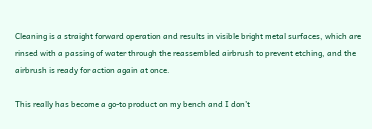Cleaning is a straight forward operation and results in visible bright metal surfaces, which are rinsed with a passing of water through the reassembled airbrush to prevent etching, and the airbrush is ready for action again at once.

This really has become a go-to product on my bench and I don’t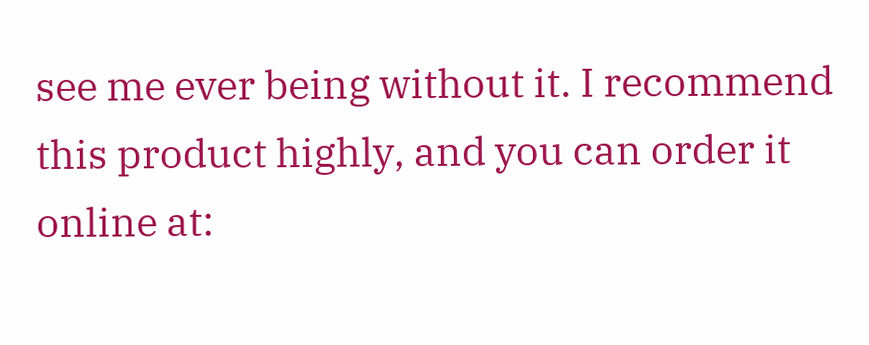see me ever being without it. I recommend this product highly, and you can order it online at: